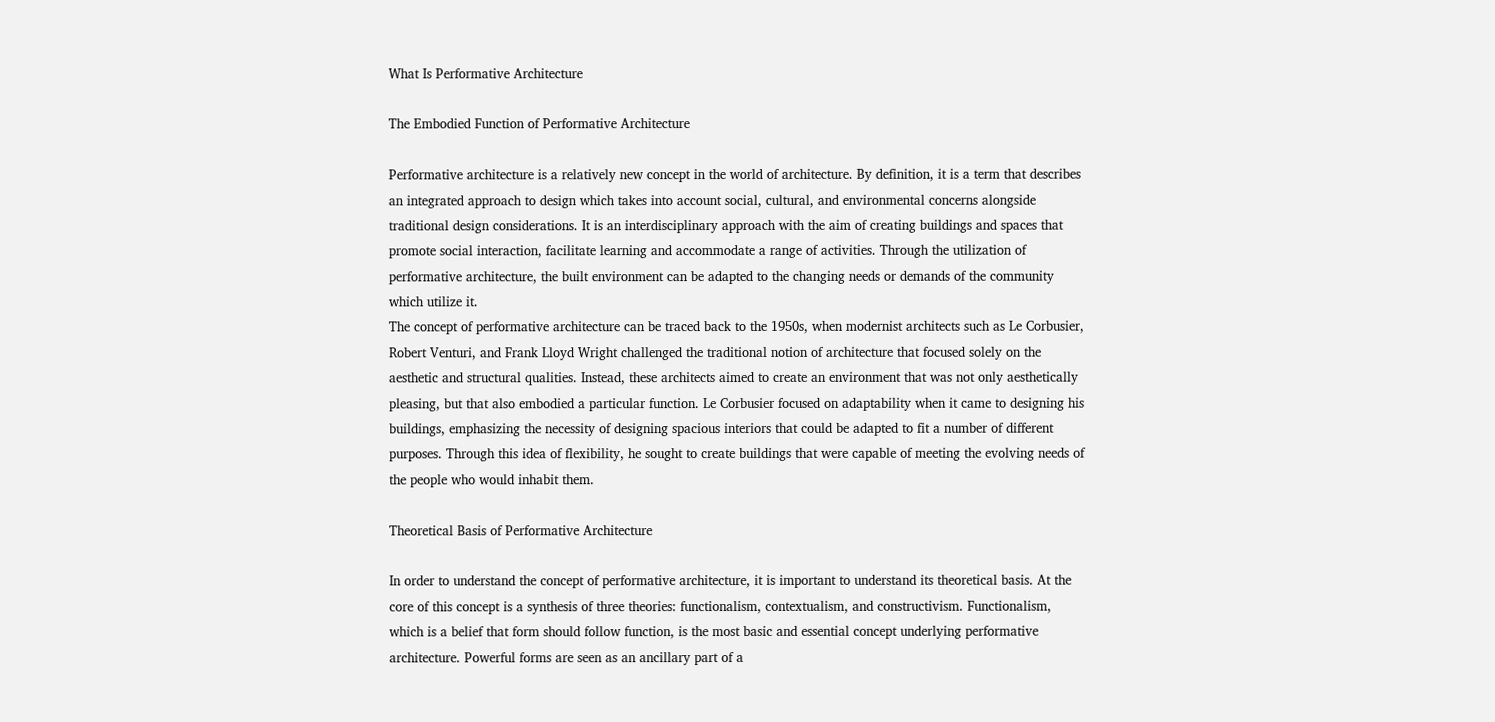What Is Performative Architecture

The Embodied Function of Performative Architecture

Performative architecture is a relatively new concept in the world of architecture. By definition, it is a term that describes an integrated approach to design which takes into account social, cultural, and environmental concerns alongside traditional design considerations. It is an interdisciplinary approach with the aim of creating buildings and spaces that promote social interaction, facilitate learning and accommodate a range of activities. Through the utilization of performative architecture, the built environment can be adapted to the changing needs or demands of the community which utilize it.
The concept of performative architecture can be traced back to the 1950s, when modernist architects such as Le Corbusier, Robert Venturi, and Frank Lloyd Wright challenged the traditional notion of architecture that focused solely on the aesthetic and structural qualities. Instead, these architects aimed to create an environment that was not only aesthetically pleasing, but that also embodied a particular function. Le Corbusier focused on adaptability when it came to designing his buildings, emphasizing the necessity of designing spacious interiors that could be adapted to fit a number of different purposes. Through this idea of flexibility, he sought to create buildings that were capable of meeting the evolving needs of the people who would inhabit them.

Theoretical Basis of Performative Architecture

In order to understand the concept of performative architecture, it is important to understand its theoretical basis. At the core of this concept is a synthesis of three theories: functionalism, contextualism, and constructivism. Functionalism, which is a belief that form should follow function, is the most basic and essential concept underlying performative architecture. Powerful forms are seen as an ancillary part of a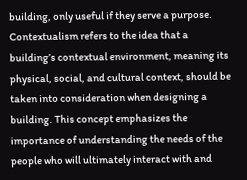building, only useful if they serve a purpose.
Contextualism refers to the idea that a building’s contextual environment, meaning its physical, social, and cultural context, should be taken into consideration when designing a building. This concept emphasizes the importance of understanding the needs of the people who will ultimately interact with and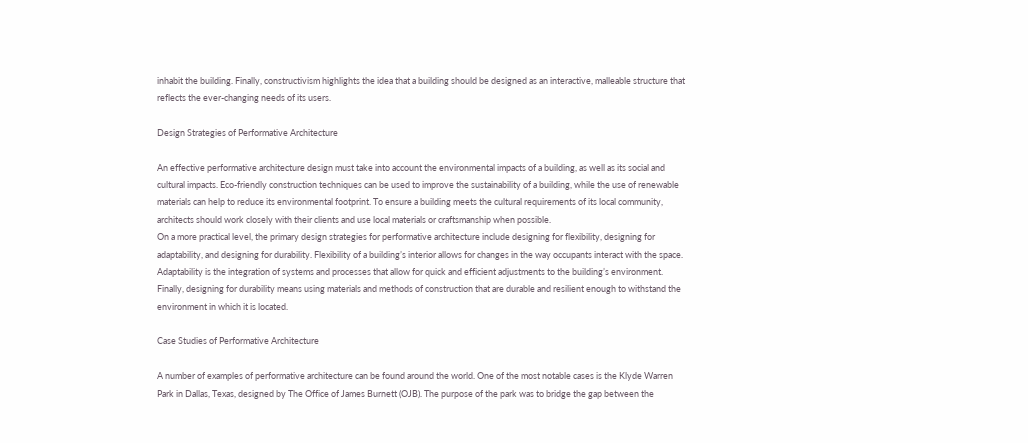inhabit the building. Finally, constructivism highlights the idea that a building should be designed as an interactive, malleable structure that reflects the ever-changing needs of its users.

Design Strategies of Performative Architecture

An effective performative architecture design must take into account the environmental impacts of a building, as well as its social and cultural impacts. Eco-friendly construction techniques can be used to improve the sustainability of a building, while the use of renewable materials can help to reduce its environmental footprint. To ensure a building meets the cultural requirements of its local community, architects should work closely with their clients and use local materials or craftsmanship when possible.
On a more practical level, the primary design strategies for performative architecture include designing for flexibility, designing for adaptability, and designing for durability. Flexibility of a building’s interior allows for changes in the way occupants interact with the space. Adaptability is the integration of systems and processes that allow for quick and efficient adjustments to the building’s environment. Finally, designing for durability means using materials and methods of construction that are durable and resilient enough to withstand the environment in which it is located.

Case Studies of Performative Architecture

A number of examples of performative architecture can be found around the world. One of the most notable cases is the Klyde Warren Park in Dallas, Texas, designed by The Office of James Burnett (OJB). The purpose of the park was to bridge the gap between the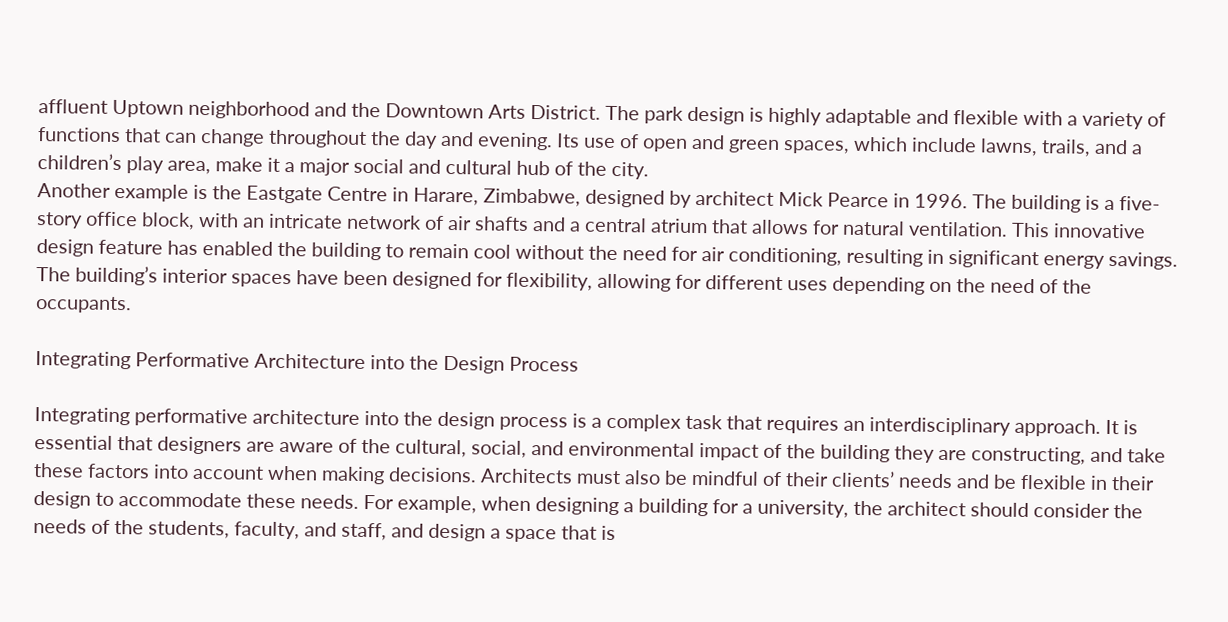affluent Uptown neighborhood and the Downtown Arts District. The park design is highly adaptable and flexible with a variety of functions that can change throughout the day and evening. Its use of open and green spaces, which include lawns, trails, and a children’s play area, make it a major social and cultural hub of the city.
Another example is the Eastgate Centre in Harare, Zimbabwe, designed by architect Mick Pearce in 1996. The building is a five-story office block, with an intricate network of air shafts and a central atrium that allows for natural ventilation. This innovative design feature has enabled the building to remain cool without the need for air conditioning, resulting in significant energy savings. The building’s interior spaces have been designed for flexibility, allowing for different uses depending on the need of the occupants.

Integrating Performative Architecture into the Design Process

Integrating performative architecture into the design process is a complex task that requires an interdisciplinary approach. It is essential that designers are aware of the cultural, social, and environmental impact of the building they are constructing, and take these factors into account when making decisions. Architects must also be mindful of their clients’ needs and be flexible in their design to accommodate these needs. For example, when designing a building for a university, the architect should consider the needs of the students, faculty, and staff, and design a space that is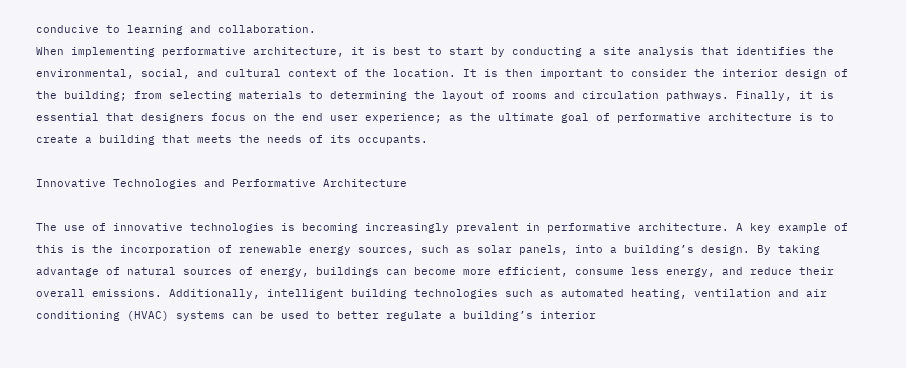conducive to learning and collaboration.
When implementing performative architecture, it is best to start by conducting a site analysis that identifies the environmental, social, and cultural context of the location. It is then important to consider the interior design of the building; from selecting materials to determining the layout of rooms and circulation pathways. Finally, it is essential that designers focus on the end user experience; as the ultimate goal of performative architecture is to create a building that meets the needs of its occupants.

Innovative Technologies and Performative Architecture

The use of innovative technologies is becoming increasingly prevalent in performative architecture. A key example of this is the incorporation of renewable energy sources, such as solar panels, into a building’s design. By taking advantage of natural sources of energy, buildings can become more efficient, consume less energy, and reduce their overall emissions. Additionally, intelligent building technologies such as automated heating, ventilation and air conditioning (HVAC) systems can be used to better regulate a building’s interior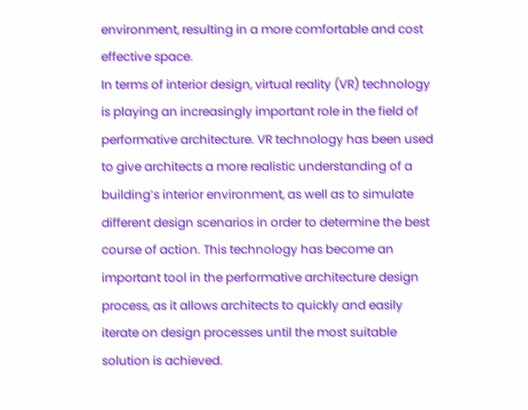environment, resulting in a more comfortable and cost effective space.
In terms of interior design, virtual reality (VR) technology is playing an increasingly important role in the field of performative architecture. VR technology has been used to give architects a more realistic understanding of a building’s interior environment, as well as to simulate different design scenarios in order to determine the best course of action. This technology has become an important tool in the performative architecture design process, as it allows architects to quickly and easily iterate on design processes until the most suitable solution is achieved.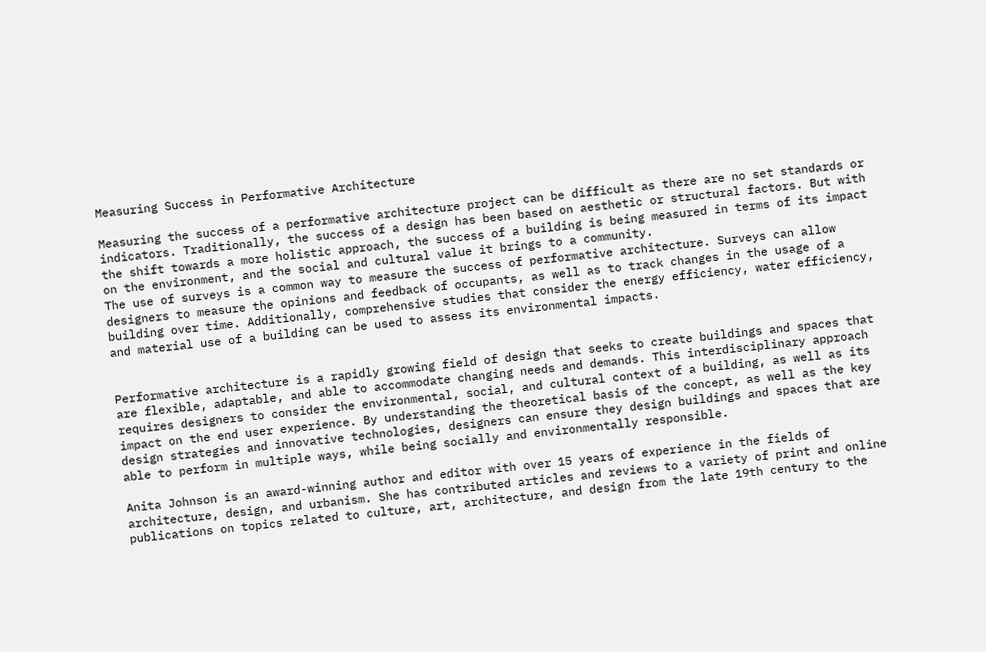Measuring Success in Performative Architecture

Measuring the success of a performative architecture project can be difficult as there are no set standards or indicators. Traditionally, the success of a design has been based on aesthetic or structural factors. But with the shift towards a more holistic approach, the success of a building is being measured in terms of its impact on the environment, and the social and cultural value it brings to a community.
The use of surveys is a common way to measure the success of performative architecture. Surveys can allow designers to measure the opinions and feedback of occupants, as well as to track changes in the usage of a building over time. Additionally, comprehensive studies that consider the energy efficiency, water efficiency, and material use of a building can be used to assess its environmental impacts.


Performative architecture is a rapidly growing field of design that seeks to create buildings and spaces that are flexible, adaptable, and able to accommodate changing needs and demands. This interdisciplinary approach requires designers to consider the environmental, social, and cultural context of a building, as well as its impact on the end user experience. By understanding the theoretical basis of the concept, as well as the key design strategies and innovative technologies, designers can ensure they design buildings and spaces that are able to perform in multiple ways, while being socially and environmentally responsible.

Anita Johnson is an award-winning author and editor with over 15 years of experience in the fields of architecture, design, and urbanism. She has contributed articles and reviews to a variety of print and online publications on topics related to culture, art, architecture, and design from the late 19th century to the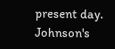present day. Johnson's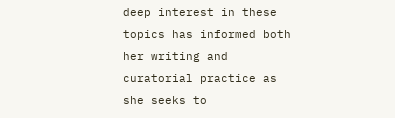deep interest in these topics has informed both her writing and curatorial practice as she seeks to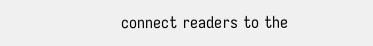connect readers to the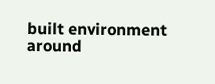built environment around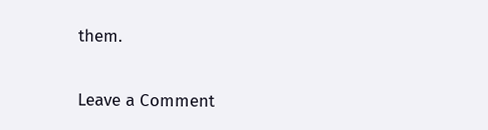them.

Leave a Comment